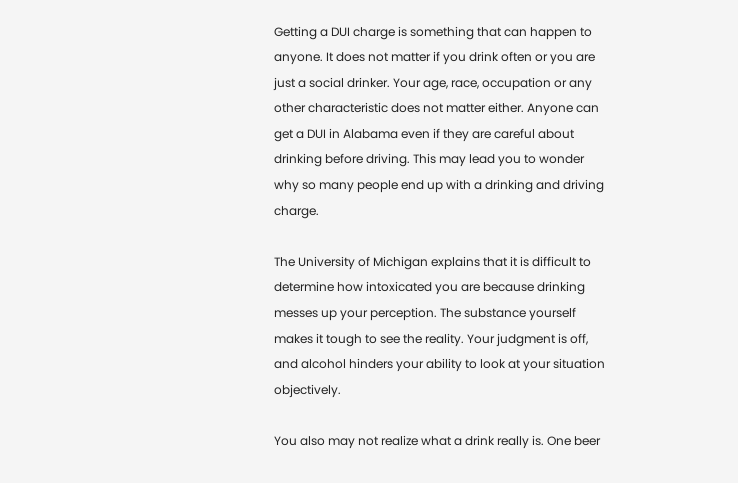Getting a DUI charge is something that can happen to anyone. It does not matter if you drink often or you are just a social drinker. Your age, race, occupation or any other characteristic does not matter either. Anyone can get a DUI in Alabama even if they are careful about drinking before driving. This may lead you to wonder why so many people end up with a drinking and driving charge.

The University of Michigan explains that it is difficult to determine how intoxicated you are because drinking messes up your perception. The substance yourself makes it tough to see the reality. Your judgment is off, and alcohol hinders your ability to look at your situation objectively.

You also may not realize what a drink really is. One beer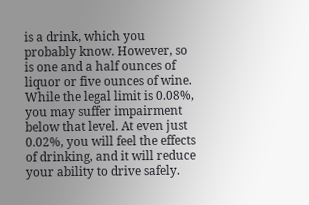is a drink, which you probably know. However, so is one and a half ounces of liquor or five ounces of wine. While the legal limit is 0.08%, you may suffer impairment below that level. At even just 0.02%, you will feel the effects of drinking, and it will reduce your ability to drive safely.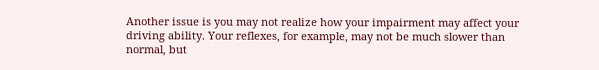Another issue is you may not realize how your impairment may affect your driving ability. Your reflexes, for example, may not be much slower than normal, but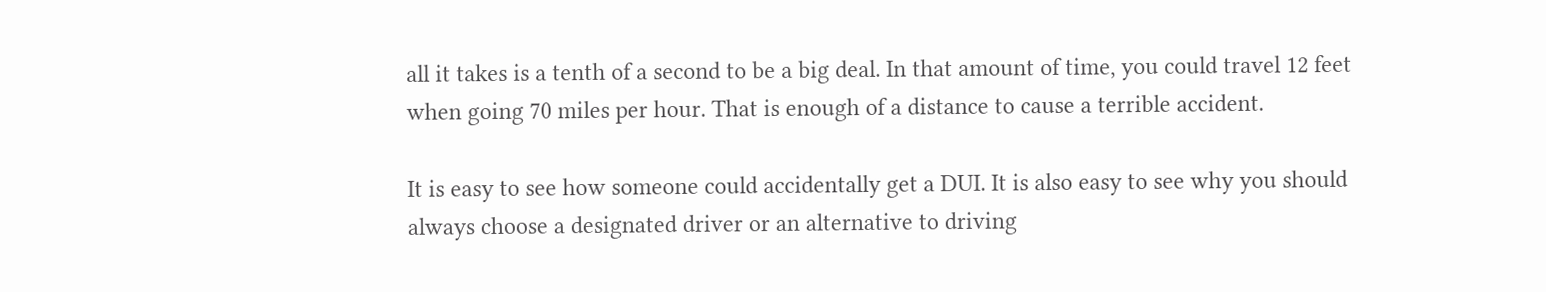all it takes is a tenth of a second to be a big deal. In that amount of time, you could travel 12 feet when going 70 miles per hour. That is enough of a distance to cause a terrible accident.

It is easy to see how someone could accidentally get a DUI. It is also easy to see why you should always choose a designated driver or an alternative to driving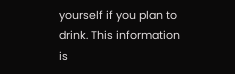yourself if you plan to drink. This information is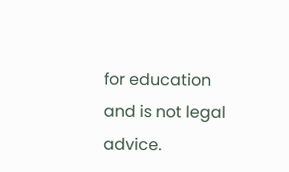for education and is not legal advice.